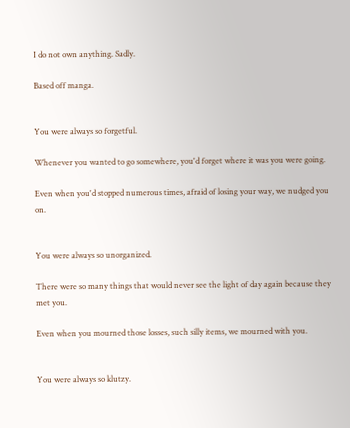I do not own anything. Sadly.

Based off manga.


You were always so forgetful.

Whenever you wanted to go somewhere, you'd forget where it was you were going.

Even when you'd stopped numerous times, afraid of losing your way, we nudged you on.


You were always so unorganized.

There were so many things that would never see the light of day again because they met you.

Even when you mourned those losses, such silly items, we mourned with you.


You were always so klutzy.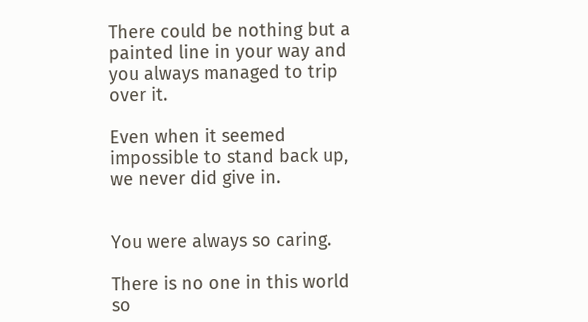There could be nothing but a painted line in your way and you always managed to trip over it.

Even when it seemed impossible to stand back up, we never did give in.


You were always so caring.

There is no one in this world so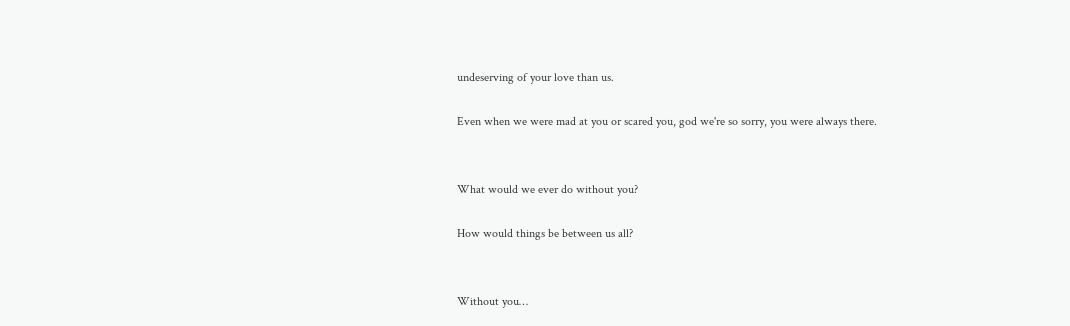undeserving of your love than us.

Even when we were mad at you or scared you, god we're so sorry, you were always there.


What would we ever do without you?

How would things be between us all?


Without you…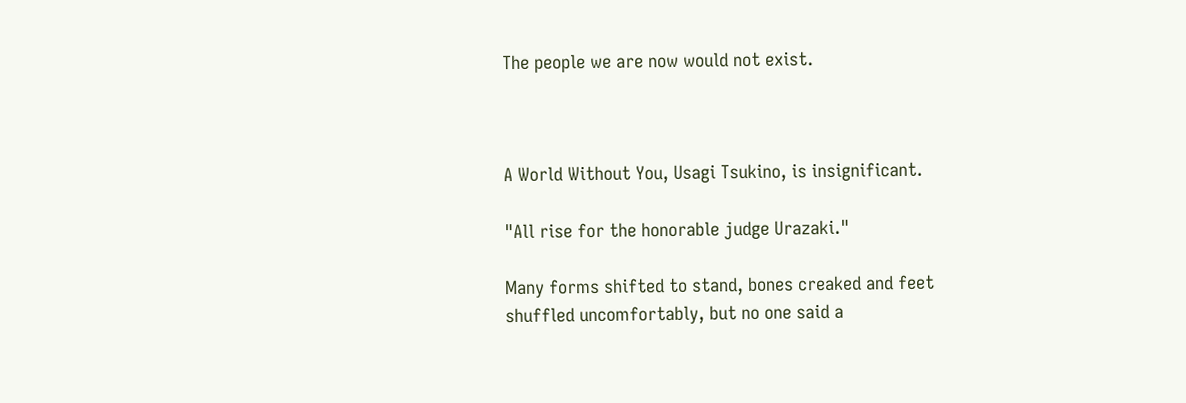The people we are now would not exist.



A World Without You, Usagi Tsukino, is insignificant.

"All rise for the honorable judge Urazaki."

Many forms shifted to stand, bones creaked and feet shuffled uncomfortably, but no one said a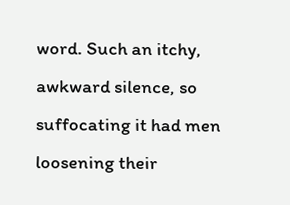word. Such an itchy, awkward silence, so suffocating it had men loosening their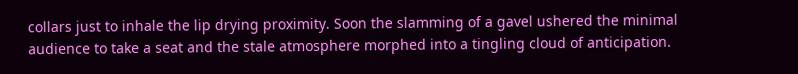collars just to inhale the lip drying proximity. Soon the slamming of a gavel ushered the minimal audience to take a seat and the stale atmosphere morphed into a tingling cloud of anticipation.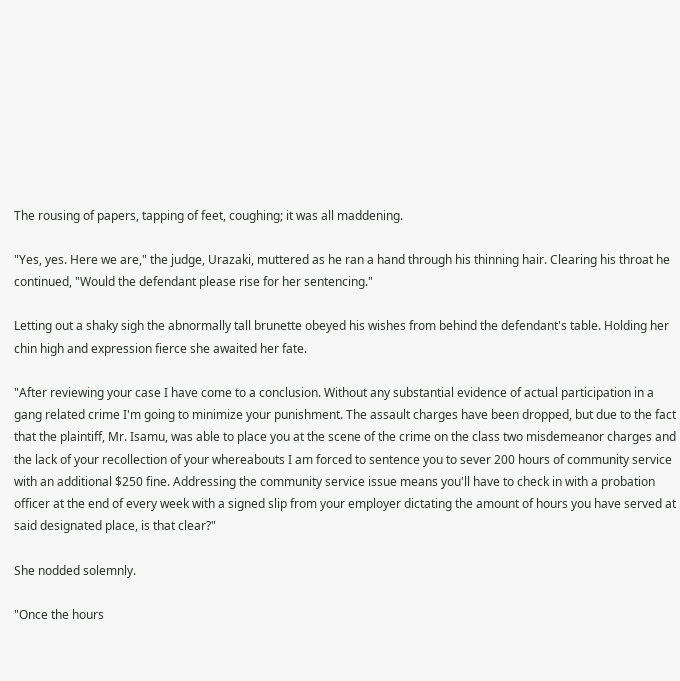The rousing of papers, tapping of feet, coughing; it was all maddening.

"Yes, yes. Here we are," the judge, Urazaki, muttered as he ran a hand through his thinning hair. Clearing his throat he continued, "Would the defendant please rise for her sentencing."

Letting out a shaky sigh the abnormally tall brunette obeyed his wishes from behind the defendant's table. Holding her chin high and expression fierce she awaited her fate.

"After reviewing your case I have come to a conclusion. Without any substantial evidence of actual participation in a gang related crime I'm going to minimize your punishment. The assault charges have been dropped, but due to the fact that the plaintiff, Mr. Isamu, was able to place you at the scene of the crime on the class two misdemeanor charges and the lack of your recollection of your whereabouts I am forced to sentence you to sever 200 hours of community service with an additional $250 fine. Addressing the community service issue means you'll have to check in with a probation officer at the end of every week with a signed slip from your employer dictating the amount of hours you have served at said designated place, is that clear?"

She nodded solemnly.

"Once the hours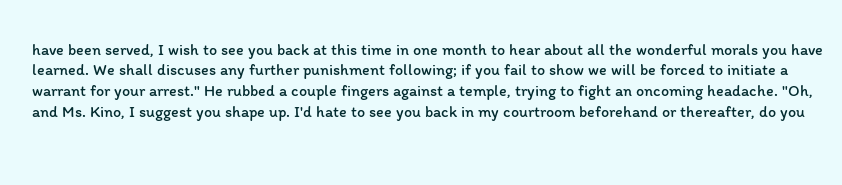have been served, I wish to see you back at this time in one month to hear about all the wonderful morals you have learned. We shall discuses any further punishment following; if you fail to show we will be forced to initiate a warrant for your arrest." He rubbed a couple fingers against a temple, trying to fight an oncoming headache. "Oh, and Ms. Kino, I suggest you shape up. I'd hate to see you back in my courtroom beforehand or thereafter, do you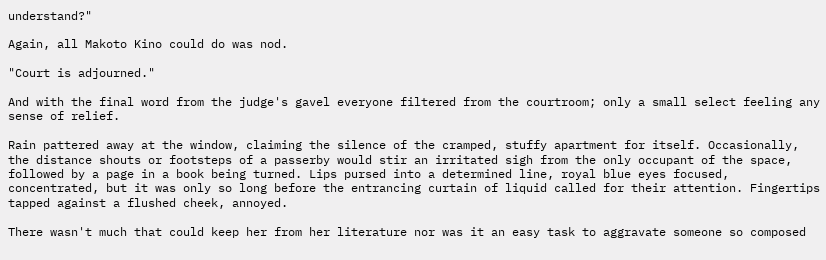understand?"

Again, all Makoto Kino could do was nod.

"Court is adjourned."

And with the final word from the judge's gavel everyone filtered from the courtroom; only a small select feeling any sense of relief.

Rain pattered away at the window, claiming the silence of the cramped, stuffy apartment for itself. Occasionally, the distance shouts or footsteps of a passerby would stir an irritated sigh from the only occupant of the space, followed by a page in a book being turned. Lips pursed into a determined line, royal blue eyes focused, concentrated, but it was only so long before the entrancing curtain of liquid called for their attention. Fingertips tapped against a flushed cheek, annoyed.

There wasn't much that could keep her from her literature nor was it an easy task to aggravate someone so composed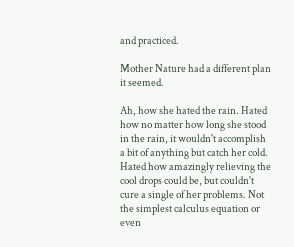and practiced.

Mother Nature had a different plan it seemed.

Ah, how she hated the rain. Hated how no matter how long she stood in the rain, it wouldn't accomplish a bit of anything but catch her cold. Hated how amazingly relieving the cool drops could be, but couldn't cure a single of her problems. Not the simplest calculus equation or even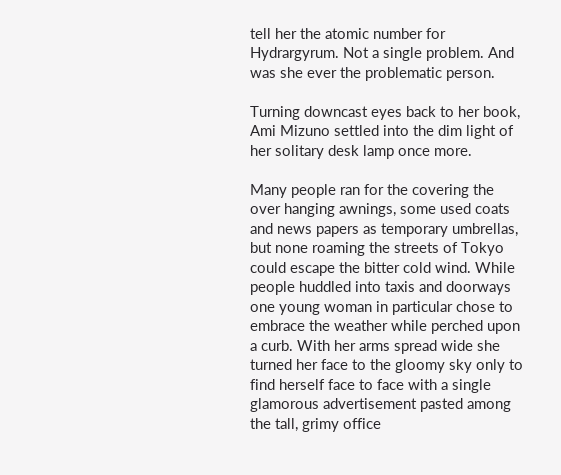tell her the atomic number for Hydrargyrum. Not a single problem. And was she ever the problematic person.

Turning downcast eyes back to her book, Ami Mizuno settled into the dim light of her solitary desk lamp once more.

Many people ran for the covering the over hanging awnings, some used coats and news papers as temporary umbrellas, but none roaming the streets of Tokyo could escape the bitter cold wind. While people huddled into taxis and doorways one young woman in particular chose to embrace the weather while perched upon a curb. With her arms spread wide she turned her face to the gloomy sky only to find herself face to face with a single glamorous advertisement pasted among the tall, grimy office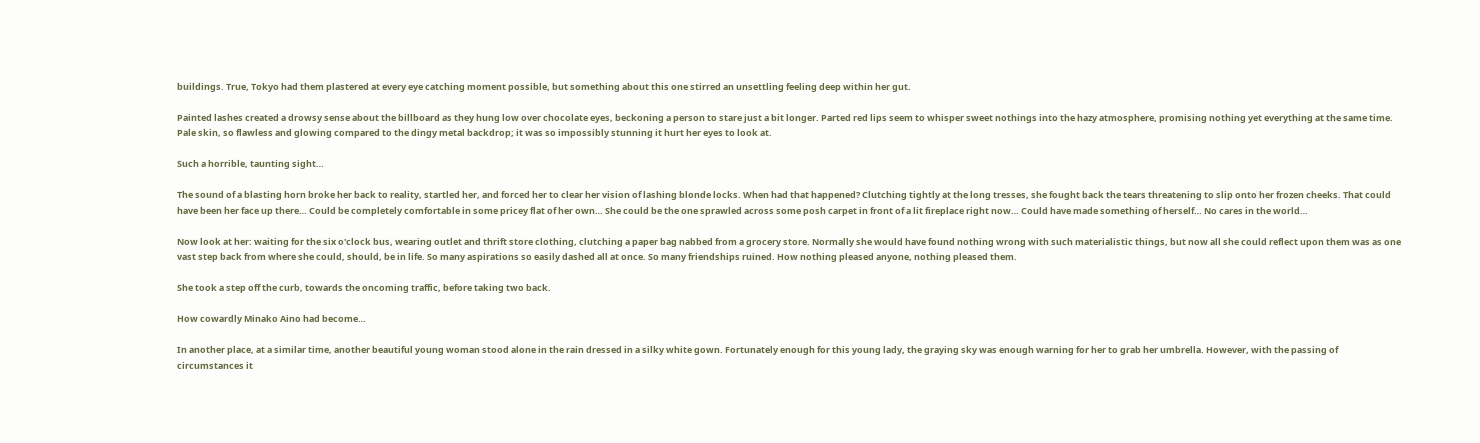buildings. True, Tokyo had them plastered at every eye catching moment possible, but something about this one stirred an unsettling feeling deep within her gut.

Painted lashes created a drowsy sense about the billboard as they hung low over chocolate eyes, beckoning a person to stare just a bit longer. Parted red lips seem to whisper sweet nothings into the hazy atmosphere, promising nothing yet everything at the same time. Pale skin, so flawless and glowing compared to the dingy metal backdrop; it was so impossibly stunning it hurt her eyes to look at.

Such a horrible, taunting sight…

The sound of a blasting horn broke her back to reality, startled her, and forced her to clear her vision of lashing blonde locks. When had that happened? Clutching tightly at the long tresses, she fought back the tears threatening to slip onto her frozen cheeks. That could have been her face up there… Could be completely comfortable in some pricey flat of her own… She could be the one sprawled across some posh carpet in front of a lit fireplace right now… Could have made something of herself… No cares in the world…

Now look at her: waiting for the six o'clock bus, wearing outlet and thrift store clothing, clutching a paper bag nabbed from a grocery store. Normally she would have found nothing wrong with such materialistic things, but now all she could reflect upon them was as one vast step back from where she could, should, be in life. So many aspirations so easily dashed all at once. So many friendships ruined. How nothing pleased anyone, nothing pleased them.

She took a step off the curb, towards the oncoming traffic, before taking two back.

How cowardly Minako Aino had become…

In another place, at a similar time, another beautiful young woman stood alone in the rain dressed in a silky white gown. Fortunately enough for this young lady, the graying sky was enough warning for her to grab her umbrella. However, with the passing of circumstances it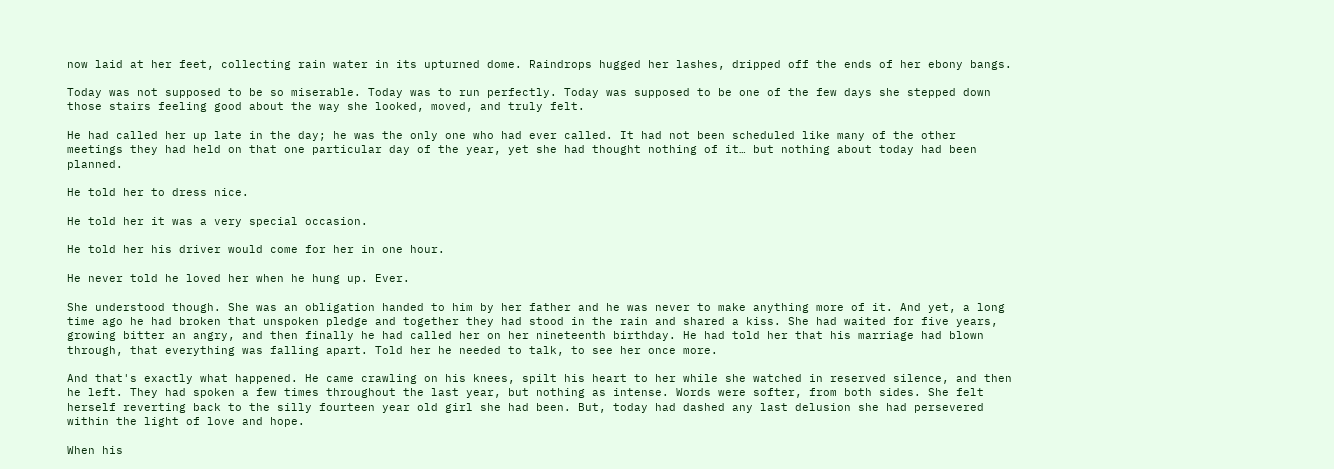now laid at her feet, collecting rain water in its upturned dome. Raindrops hugged her lashes, dripped off the ends of her ebony bangs.

Today was not supposed to be so miserable. Today was to run perfectly. Today was supposed to be one of the few days she stepped down those stairs feeling good about the way she looked, moved, and truly felt.

He had called her up late in the day; he was the only one who had ever called. It had not been scheduled like many of the other meetings they had held on that one particular day of the year, yet she had thought nothing of it… but nothing about today had been planned.

He told her to dress nice.

He told her it was a very special occasion.

He told her his driver would come for her in one hour.

He never told he loved her when he hung up. Ever.

She understood though. She was an obligation handed to him by her father and he was never to make anything more of it. And yet, a long time ago he had broken that unspoken pledge and together they had stood in the rain and shared a kiss. She had waited for five years, growing bitter an angry, and then finally he had called her on her nineteenth birthday. He had told her that his marriage had blown through, that everything was falling apart. Told her he needed to talk, to see her once more.

And that's exactly what happened. He came crawling on his knees, spilt his heart to her while she watched in reserved silence, and then he left. They had spoken a few times throughout the last year, but nothing as intense. Words were softer, from both sides. She felt herself reverting back to the silly fourteen year old girl she had been. But, today had dashed any last delusion she had persevered within the light of love and hope.

When his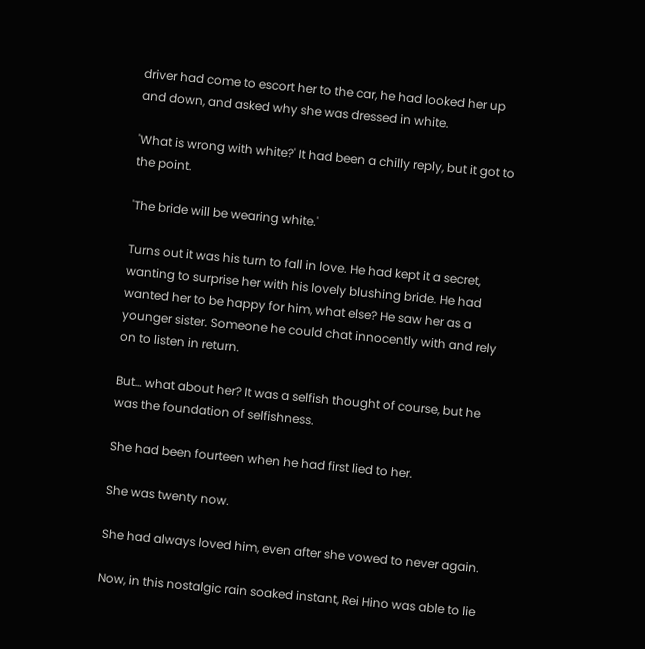driver had come to escort her to the car, he had looked her up and down, and asked why she was dressed in white.

'What is wrong with white?' It had been a chilly reply, but it got to the point.

'The bride will be wearing white.'

Turns out it was his turn to fall in love. He had kept it a secret, wanting to surprise her with his lovely blushing bride. He had wanted her to be happy for him, what else? He saw her as a younger sister. Someone he could chat innocently with and rely on to listen in return.

But… what about her? It was a selfish thought of course, but he was the foundation of selfishness.

She had been fourteen when he had first lied to her.

She was twenty now.

She had always loved him, even after she vowed to never again.

Now, in this nostalgic rain soaked instant, Rei Hino was able to lie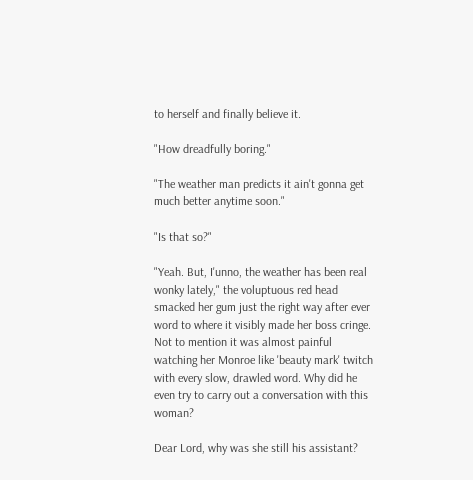to herself and finally believe it.

"How dreadfully boring."

"The weather man predicts it ain't gonna get much better anytime soon."

"Is that so?"

"Yeah. But, I'unno, the weather has been real wonky lately," the voluptuous red head smacked her gum just the right way after ever word to where it visibly made her boss cringe. Not to mention it was almost painful watching her Monroe like 'beauty mark' twitch with every slow, drawled word. Why did he even try to carry out a conversation with this woman?

Dear Lord, why was she still his assistant?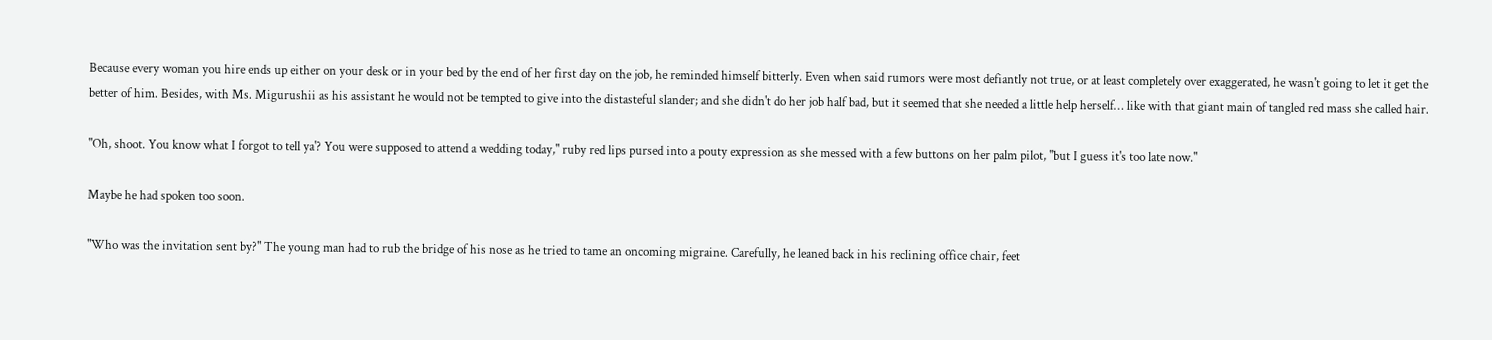Because every woman you hire ends up either on your desk or in your bed by the end of her first day on the job, he reminded himself bitterly. Even when said rumors were most defiantly not true, or at least completely over exaggerated, he wasn't going to let it get the better of him. Besides, with Ms. Migurushii as his assistant he would not be tempted to give into the distasteful slander; and she didn't do her job half bad, but it seemed that she needed a little help herself… like with that giant main of tangled red mass she called hair.

"Oh, shoot. You know what I forgot to tell ya'? You were supposed to attend a wedding today," ruby red lips pursed into a pouty expression as she messed with a few buttons on her palm pilot, "but I guess it's too late now."

Maybe he had spoken too soon.

"Who was the invitation sent by?" The young man had to rub the bridge of his nose as he tried to tame an oncoming migraine. Carefully, he leaned back in his reclining office chair, feet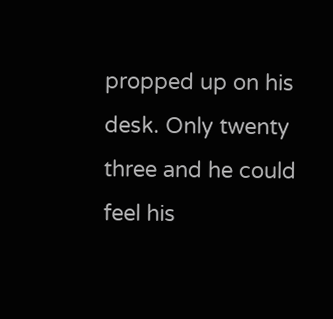propped up on his desk. Only twenty three and he could feel his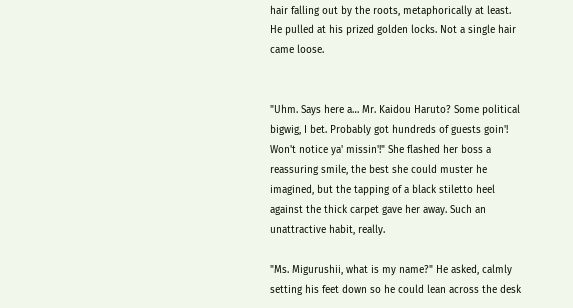hair falling out by the roots, metaphorically at least. He pulled at his prized golden locks. Not a single hair came loose.


"Uhm. Says here a… Mr. Kaidou Haruto? Some political bigwig, I bet. Probably got hundreds of guests goin'! Won't notice ya' missin'!" She flashed her boss a reassuring smile, the best she could muster he imagined, but the tapping of a black stiletto heel against the thick carpet gave her away. Such an unattractive habit, really.

"Ms. Migurushii, what is my name?" He asked, calmly setting his feet down so he could lean across the desk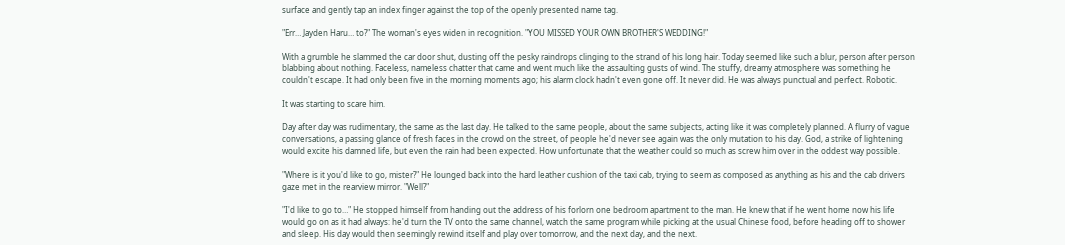surface and gently tap an index finger against the top of the openly presented name tag.

"Err… Jayden Haru… to?" The woman's eyes widen in recognition. "YOU MISSED YOUR OWN BROTHER'S WEDDING!"

With a grumble he slammed the car door shut, dusting off the pesky raindrops clinging to the strand of his long hair. Today seemed like such a blur, person after person blabbing about nothing. Faceless, nameless chatter that came and went much like the assaulting gusts of wind. The stuffy, dreamy atmosphere was something he couldn't escape. It had only been five in the morning moments ago; his alarm clock hadn't even gone off. It never did. He was always punctual and perfect. Robotic.

It was starting to scare him.

Day after day was rudimentary, the same as the last day. He talked to the same people, about the same subjects, acting like it was completely planned. A flurry of vague conversations, a passing glance of fresh faces in the crowd on the street, of people he'd never see again was the only mutation to his day. God, a strike of lightening would excite his damned life, but even the rain had been expected. How unfortunate that the weather could so much as screw him over in the oddest way possible.

"Where is it you'd like to go, mister?" He lounged back into the hard leather cushion of the taxi cab, trying to seem as composed as anything as his and the cab drivers gaze met in the rearview mirror. "Well?"

"I'd like to go to…" He stopped himself from handing out the address of his forlorn one bedroom apartment to the man. He knew that if he went home now his life would go on as it had always: he'd turn the TV onto the same channel, watch the same program while picking at the usual Chinese food, before heading off to shower and sleep. His day would then seemingly rewind itself and play over tomorrow, and the next day, and the next.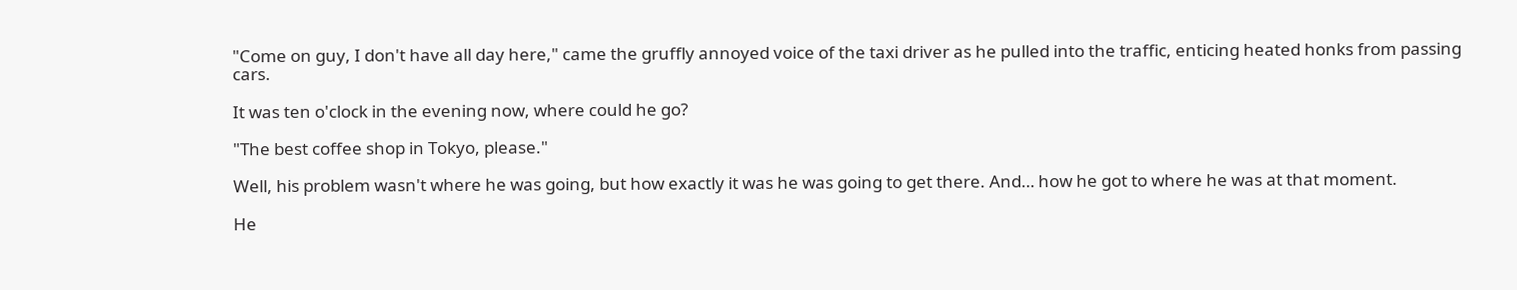"Come on guy, I don't have all day here," came the gruffly annoyed voice of the taxi driver as he pulled into the traffic, enticing heated honks from passing cars.

It was ten o'clock in the evening now, where could he go?

"The best coffee shop in Tokyo, please."

Well, his problem wasn't where he was going, but how exactly it was he was going to get there. And… how he got to where he was at that moment.

He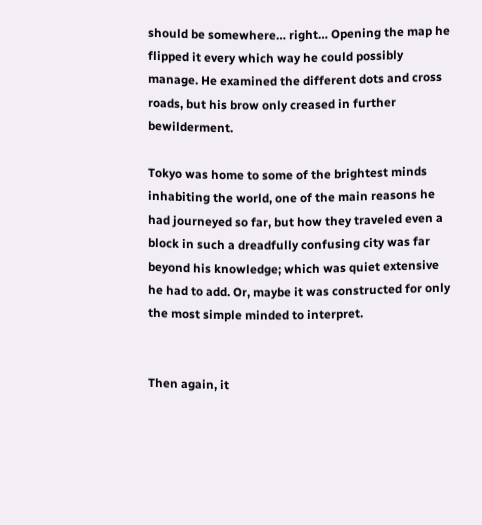should be somewhere… right… Opening the map he flipped it every which way he could possibly manage. He examined the different dots and cross roads, but his brow only creased in further bewilderment.

Tokyo was home to some of the brightest minds inhabiting the world, one of the main reasons he had journeyed so far, but how they traveled even a block in such a dreadfully confusing city was far beyond his knowledge; which was quiet extensive he had to add. Or, maybe it was constructed for only the most simple minded to interpret.


Then again, it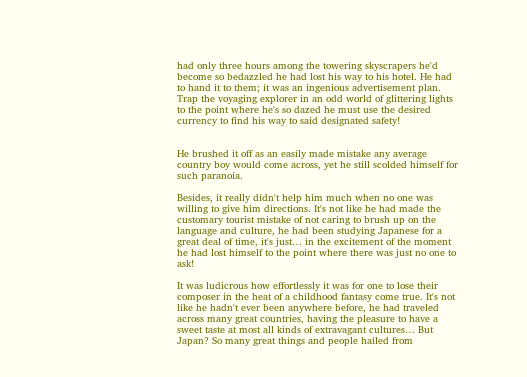had only three hours among the towering skyscrapers he'd become so bedazzled he had lost his way to his hotel. He had to hand it to them; it was an ingenious advertisement plan. Trap the voyaging explorer in an odd world of glittering lights to the point where he's so dazed he must use the desired currency to find his way to said designated safety!


He brushed it off as an easily made mistake any average country boy would come across, yet he still scolded himself for such paranoia.

Besides, it really didn't help him much when no one was willing to give him directions. It's not like he had made the customary tourist mistake of not caring to brush up on the language and culture, he had been studying Japanese for a great deal of time, it's just… in the excitement of the moment he had lost himself to the point where there was just no one to ask!

It was ludicrous how effortlessly it was for one to lose their composer in the heat of a childhood fantasy come true. It's not like he hadn't ever been anywhere before, he had traveled across many great countries, having the pleasure to have a sweet taste at most all kinds of extravagant cultures… But Japan? So many great things and people hailed from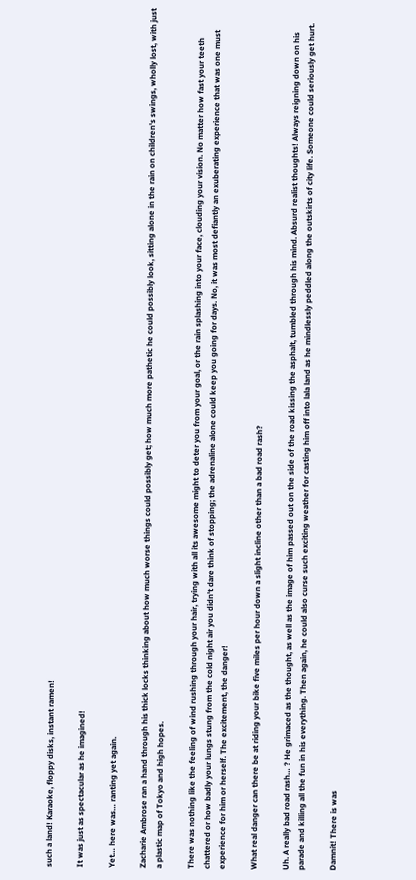such a land! Karaoke, floppy disks, instant ramen!

It was just as spectacular as he imagined!

Yet… here was… ranting yet again.

Zacharie Ambrose ran a hand through his thick locks thinking about how much worse things could possibly get; how much more pathetic he could possibly look, sitting alone in the rain on children's swings, wholly lost, with just a plastic map of Tokyo and high hopes.

There was nothing like the feeling of wind rushing through your hair, trying with all its awesome might to deter you from your goal, or the rain splashing into your face, clouding your vision. No matter how fast your teeth chattered or how badly your lungs stung from the cold night air you didn't dare think of stopping; the adrenaline alone could keep you going for days. No, it was most defiantly an exuberating experience that was one must experience for him or herself. The excitement, the danger!

What real danger can there be at riding your bike five miles per hour down a slight incline other than a bad road rash?

Uh. A really bad road rash… ? He grimaced as the thought, as well as the image of him passed out on the side of the road kissing the asphalt, tumbled through his mind. Absurd realist thoughts! Always reigning down on his parade and killing all the fun in his everything. Then again, he could also curse such exciting weather for casting him off into lala land as he mindlessly peddled along the outskirts of city life. Someone could seriously get hurt.

Damnit! There is was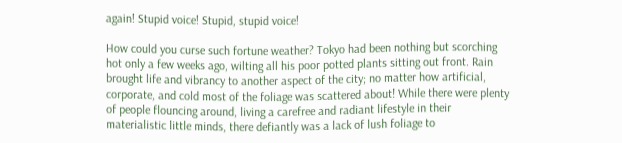again! Stupid voice! Stupid, stupid voice!

How could you curse such fortune weather? Tokyo had been nothing but scorching hot only a few weeks ago, wilting all his poor potted plants sitting out front. Rain brought life and vibrancy to another aspect of the city; no matter how artificial, corporate, and cold most of the foliage was scattered about! While there were plenty of people flouncing around, living a carefree and radiant lifestyle in their materialistic little minds, there defiantly was a lack of lush foliage to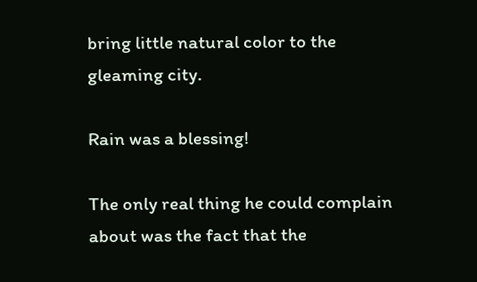bring little natural color to the gleaming city.

Rain was a blessing!

The only real thing he could complain about was the fact that the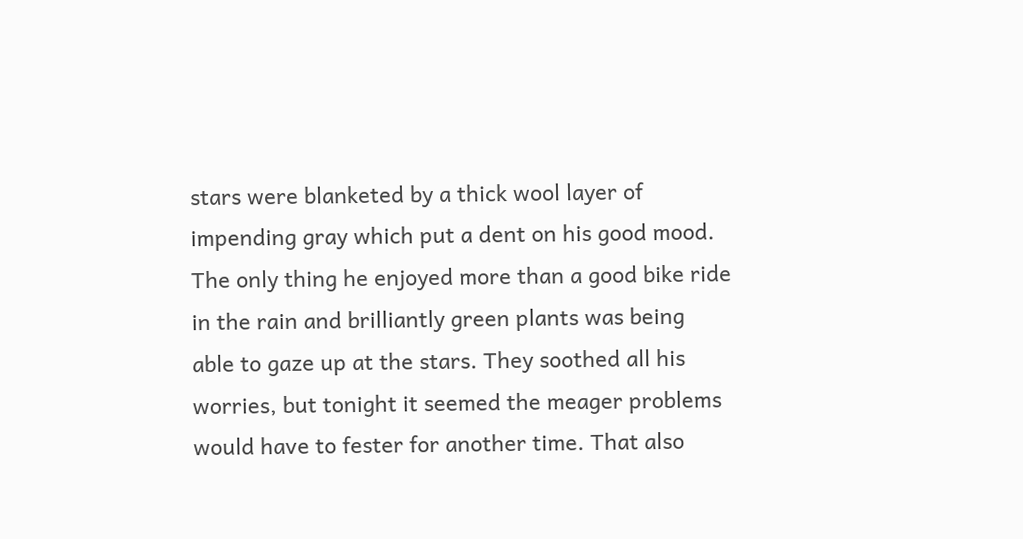stars were blanketed by a thick wool layer of impending gray which put a dent on his good mood. The only thing he enjoyed more than a good bike ride in the rain and brilliantly green plants was being able to gaze up at the stars. They soothed all his worries, but tonight it seemed the meager problems would have to fester for another time. That also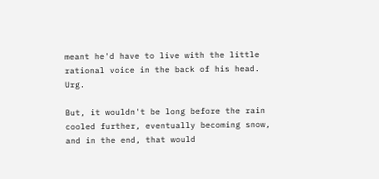meant he'd have to live with the little rational voice in the back of his head. Urg.

But, it wouldn't be long before the rain cooled further, eventually becoming snow, and in the end, that would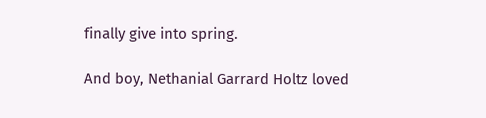finally give into spring.

And boy, Nethanial Garrard Holtz loved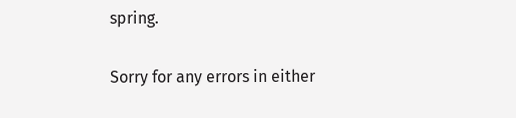spring.

Sorry for any errors in either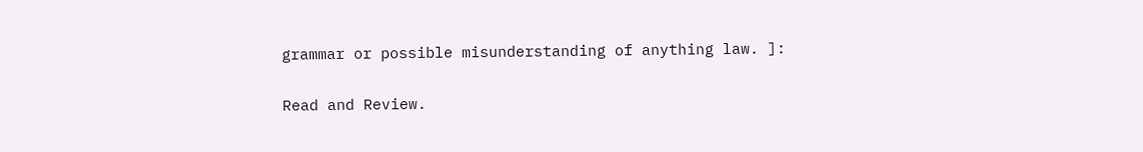grammar or possible misunderstanding of anything law. ]:

Read and Review.